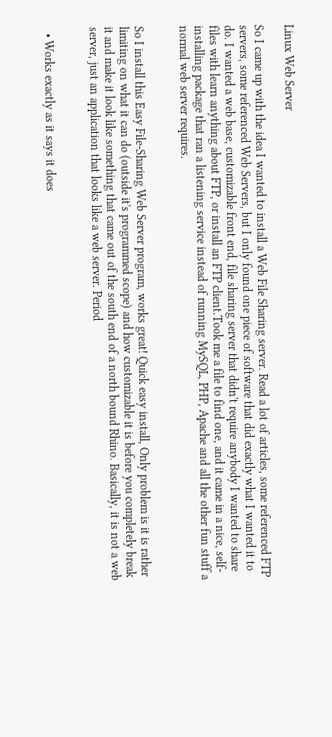Linux Web Server

So I came up with the idea I wanted to install a Web File Sharing server. Read a lot of articles, some referenced FTP servers, some referenced Web Servers, but I only found one piece of software that did exactly what I wanted it to do. I wanted a web base, customizable front end, file sharing server that didn't require anybody I wanted to share files with learn anything about FTP, or install an FTP client.Took me a file to find one, and it came in a nice, self-installing package that ran a listening service instead of running MySQL, PHP, Apache and all the other fun stuff a normal web server requires.


So I install this Easy File-Sharing Web Server program, works great! Quick easy install, Only problem is it is rather limiting on what it can do (outside it's programmed scope) and how customizable it is before you completely break it and make it look like something that came out of the south end of a north bound Rhino. Basically, it is not a web server, just an application that looks like a web server. Period


  • Works exactly as it says it does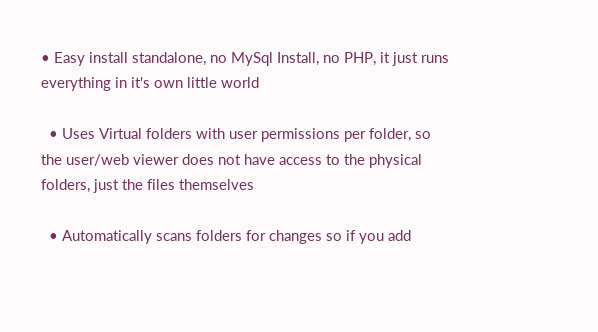• Easy install standalone, no MySql Install, no PHP, it just runs everything in it's own little world

  • Uses Virtual folders with user permissions per folder, so the user/web viewer does not have access to the physical folders, just the files themselves

  • Automatically scans folders for changes so if you add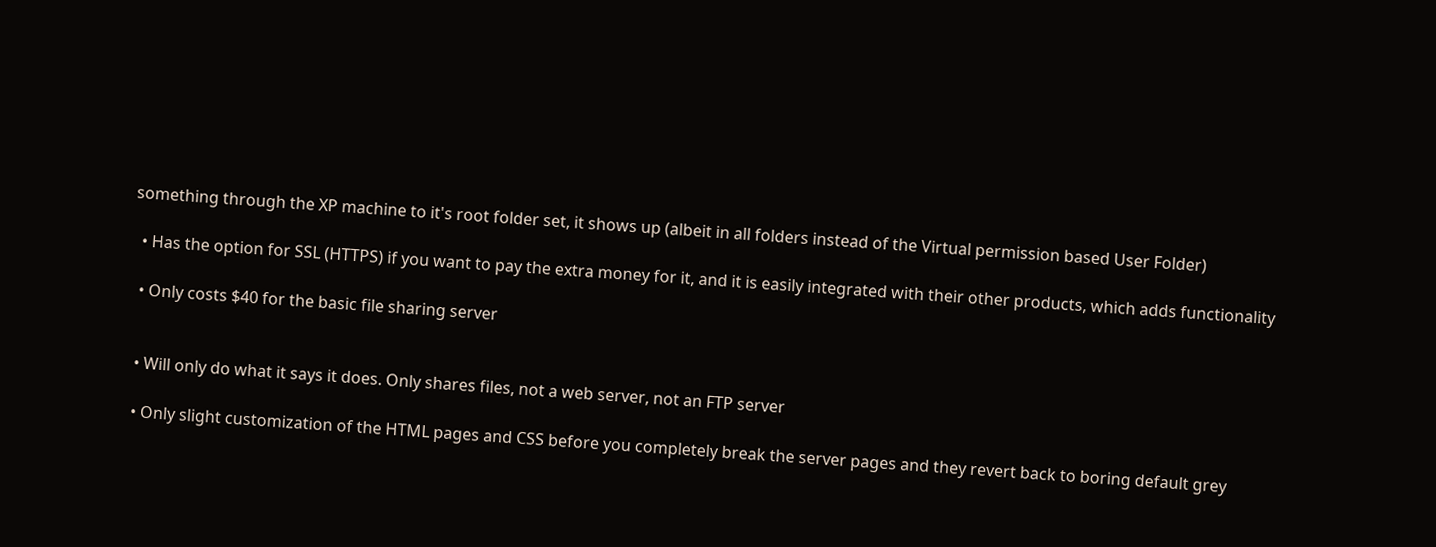something through the XP machine to it's root folder set, it shows up (albeit in all folders instead of the Virtual permission based User Folder)

  • Has the option for SSL (HTTPS) if you want to pay the extra money for it, and it is easily integrated with their other products, which adds functionality

  • Only costs $40 for the basic file sharing server


  • Will only do what it says it does. Only shares files, not a web server, not an FTP server

  • Only slight customization of the HTML pages and CSS before you completely break the server pages and they revert back to boring default grey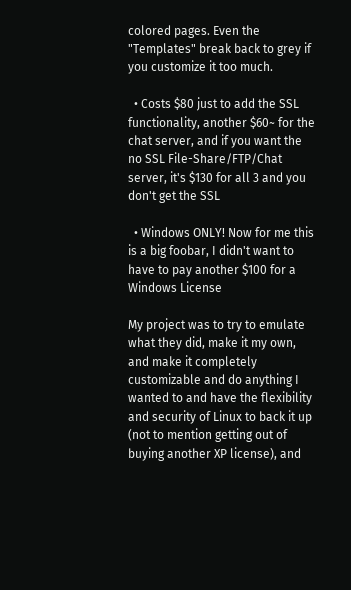colored pages. Even the "Templates" break back to grey if you customize it too much.

  • Costs $80 just to add the SSL functionality, another $60~ for the chat server, and if you want the no SSL File-Share/FTP/Chat server, it's $130 for all 3 and you don't get the SSL

  • Windows ONLY! Now for me this is a big foobar, I didn't want to have to pay another $100 for a Windows License

My project was to try to emulate what they did, make it my own, and make it completely customizable and do anything I wanted to and have the flexibility and security of Linux to back it up (not to mention getting out of buying another XP license), and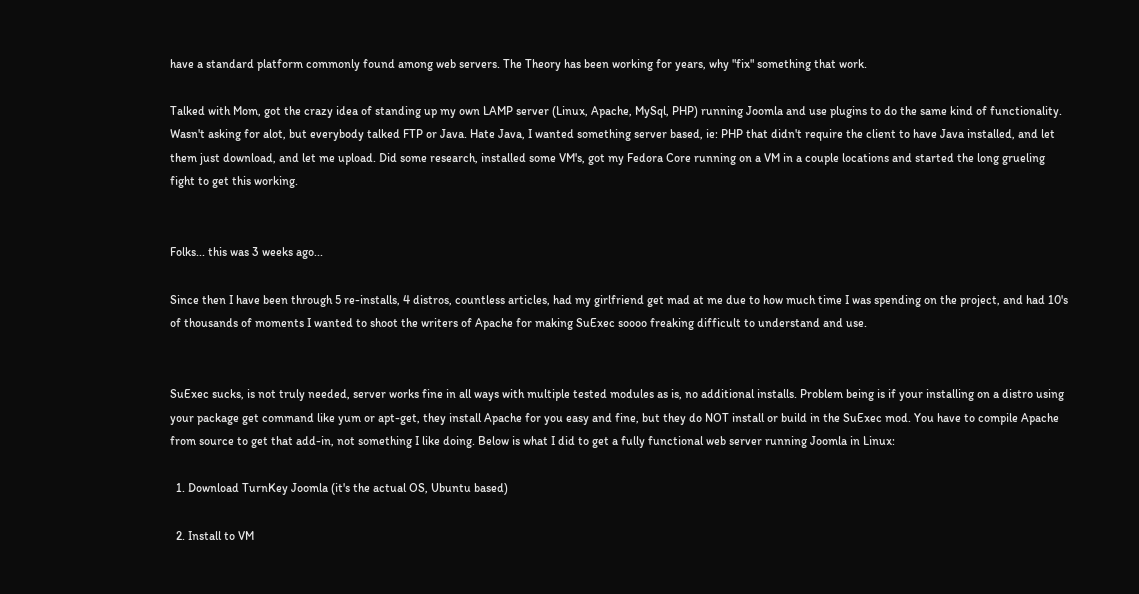have a standard platform commonly found among web servers. The Theory has been working for years, why "fix" something that work.

Talked with Mom, got the crazy idea of standing up my own LAMP server (Linux, Apache, MySql, PHP) running Joomla and use plugins to do the same kind of functionality. Wasn't asking for alot, but everybody talked FTP or Java. Hate Java, I wanted something server based, ie: PHP that didn't require the client to have Java installed, and let them just download, and let me upload. Did some research, installed some VM's, got my Fedora Core running on a VM in a couple locations and started the long grueling fight to get this working.


Folks... this was 3 weeks ago...

Since then I have been through 5 re-installs, 4 distros, countless articles, had my girlfriend get mad at me due to how much time I was spending on the project, and had 10's of thousands of moments I wanted to shoot the writers of Apache for making SuExec soooo freaking difficult to understand and use.


SuExec sucks, is not truly needed, server works fine in all ways with multiple tested modules as is, no additional installs. Problem being is if your installing on a distro using your package get command like yum or apt-get, they install Apache for you easy and fine, but they do NOT install or build in the SuExec mod. You have to compile Apache from source to get that add-in, not something I like doing. Below is what I did to get a fully functional web server running Joomla in Linux:

  1. Download TurnKey Joomla (it's the actual OS, Ubuntu based)

  2. Install to VM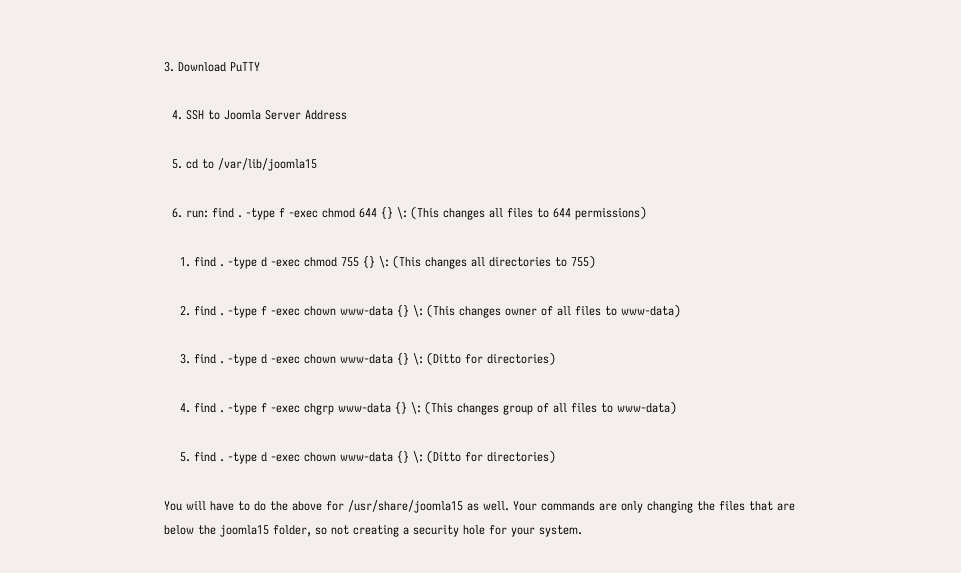3. Download PuTTY

  4. SSH to Joomla Server Address

  5. cd to /var/lib/joomla15

  6. run: find . -type f -exec chmod 644 {} \: (This changes all files to 644 permissions)

    1. find . -type d -exec chmod 755 {} \: (This changes all directories to 755)

    2. find . -type f -exec chown www-data {} \: (This changes owner of all files to www-data)

    3. find . -type d -exec chown www-data {} \: (Ditto for directories)

    4. find . -type f -exec chgrp www-data {} \: (This changes group of all files to www-data)

    5. find . -type d -exec chown www-data {} \: (Ditto for directories)

You will have to do the above for /usr/share/joomla15 as well. Your commands are only changing the files that are below the joomla15 folder, so not creating a security hole for your system.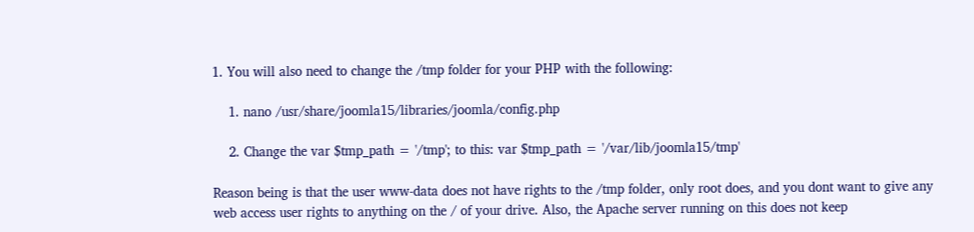1. You will also need to change the /tmp folder for your PHP with the following:

    1. nano /usr/share/joomla15/libraries/joomla/config.php

    2. Change the var $tmp_path = '/tmp'; to this: var $tmp_path = '/var/lib/joomla15/tmp'

Reason being is that the user www-data does not have rights to the /tmp folder, only root does, and you dont want to give any web access user rights to anything on the / of your drive. Also, the Apache server running on this does not keep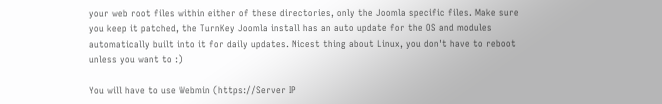your web root files within either of these directories, only the Joomla specific files. Make sure you keep it patched, the TurnKey Joomla install has an auto update for the OS and modules automatically built into it for daily updates. Nicest thing about Linux, you don't have to reboot unless you want to :)

You will have to use Webmin (https://Server IP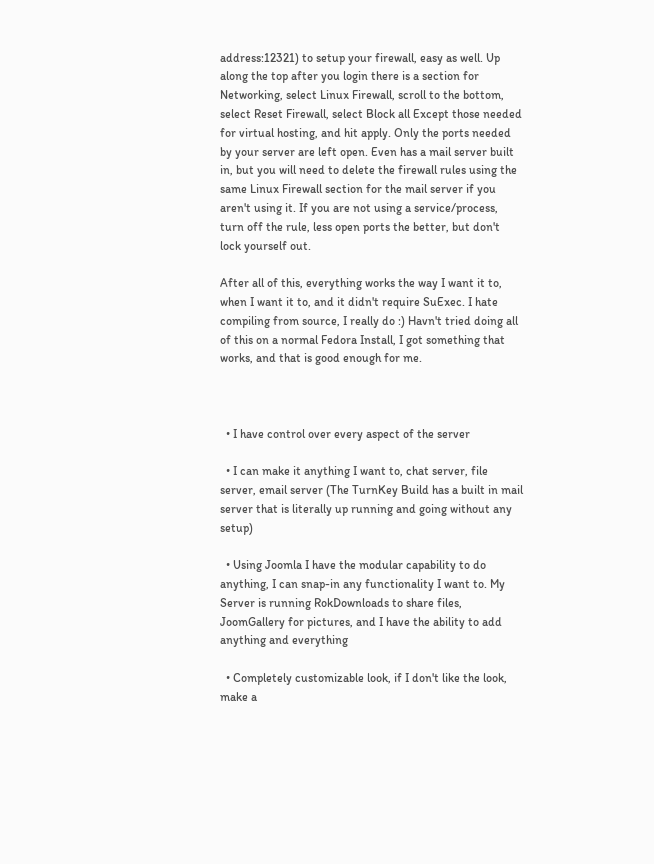address:12321) to setup your firewall, easy as well. Up along the top after you login there is a section for Networking, select Linux Firewall, scroll to the bottom, select Reset Firewall, select Block all Except those needed for virtual hosting, and hit apply. Only the ports needed by your server are left open. Even has a mail server built in, but you will need to delete the firewall rules using the same Linux Firewall section for the mail server if you aren't using it. If you are not using a service/process, turn off the rule, less open ports the better, but don't lock yourself out.

After all of this, everything works the way I want it to, when I want it to, and it didn't require SuExec. I hate compiling from source, I really do :) Havn't tried doing all of this on a normal Fedora Install, I got something that works, and that is good enough for me.



  • I have control over every aspect of the server

  • I can make it anything I want to, chat server, file server, email server (The TurnKey Build has a built in mail server that is literally up running and going without any setup)

  • Using Joomla I have the modular capability to do anything, I can snap-in any functionality I want to. My Server is running RokDownloads to share files, JoomGallery for pictures, and I have the ability to add anything and everything

  • Completely customizable look, if I don't like the look, make a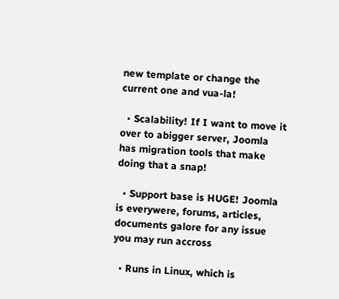new template or change the current one and vua-la!

  • Scalability! If I want to move it over to abigger server, Joomla has migration tools that make doing that a snap!

  • Support base is HUGE! Joomla is everywere, forums, articles, documents galore for any issue you may run accross

  • Runs in Linux, which is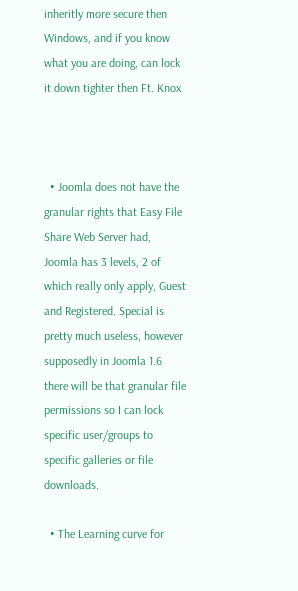inheritly more secure then Windows, and if you know what you are doing, can lock it down tighter then Ft. Knox



  • Joomla does not have the granular rights that Easy File Share Web Server had, Joomla has 3 levels, 2 of which really only apply, Guest and Registered. Special is pretty much useless, however supposedly in Joomla 1.6 there will be that granular file permissions so I can lock specific user/groups to specific galleries or file downloads.

  • The Learning curve for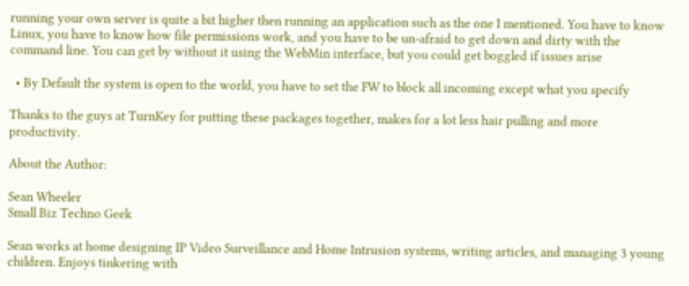running your own server is quite a bit higher then running an application such as the one I mentioned. You have to know Linux, you have to know how file permissions work, and you have to be un-afraid to get down and dirty with the command line. You can get by without it using the WebMin interface, but you could get boggled if issues arise

  • By Default the system is open to the world, you have to set the FW to block all incoming except what you specify

Thanks to the guys at TurnKey for putting these packages together, makes for a lot less hair pulling and more productivity.

About the Author:

Sean Wheeler
Small Biz Techno Geek

Sean works at home designing IP Video Surveillance and Home Intrusion systems, writing articles, and managing 3 young children. Enjoys tinkering with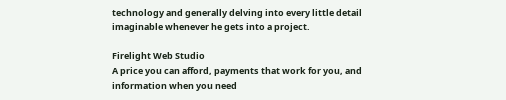technology and generally delving into every little detail imaginable whenever he gets into a project.

Firelight Web Studio
A price you can afford, payments that work for you, and information when you need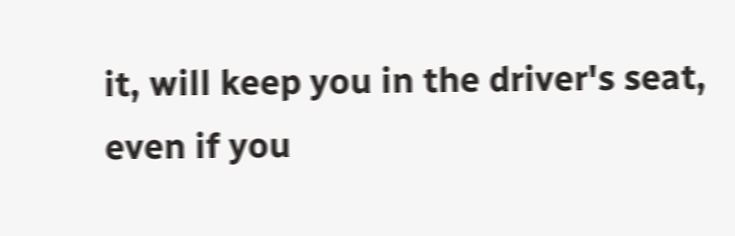it, will keep you in the driver's seat, even if you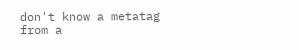don't know a metatag from a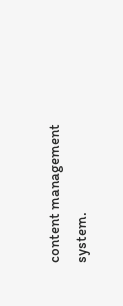content management system.